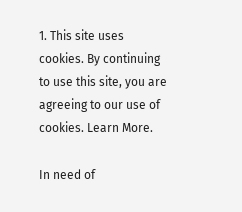1. This site uses cookies. By continuing to use this site, you are agreeing to our use of cookies. Learn More.

In need of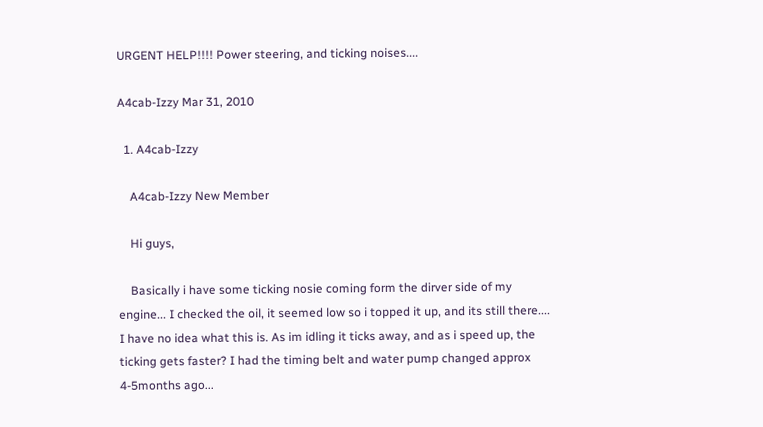URGENT HELP!!!! Power steering, and ticking noises....

A4cab-Izzy Mar 31, 2010

  1. A4cab-Izzy

    A4cab-Izzy New Member

    Hi guys,

    Basically i have some ticking nosie coming form the dirver side of my engine... I checked the oil, it seemed low so i topped it up, and its still there.... I have no idea what this is. As im idling it ticks away, and as i speed up, the ticking gets faster? I had the timing belt and water pump changed approx 4-5months ago...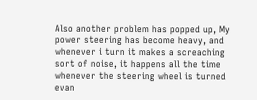Also another problem has popped up, My power steering has become heavy, and whenever i turn it makes a screaching sort of noise, it happens all the time whenever the steering wheel is turned evan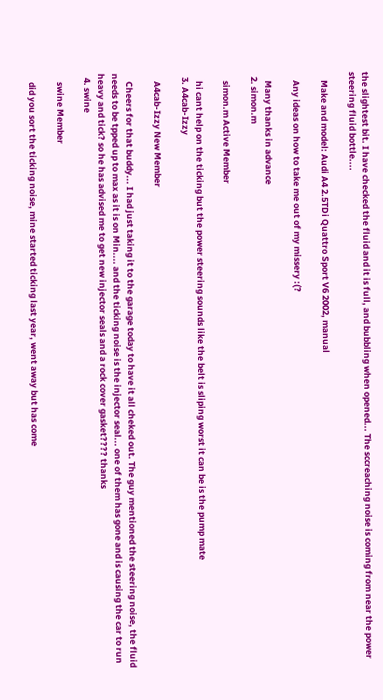the slightest bit. I have checked the fluid and it is full, and bubbling when opened... The sccreaching noise is coming from near the power steering fluid bottle....

    Make and model: Audi A4 2.5TDi Quattro Sport V6 2002, manual

    Any ideas on how to take me out of my missery :(?

    Many thanks in advance
  2. simon.m

    simon.m Active Member

    hi cant help on the ticking but the power steering sounds like the belt is sliping worst it can be is the pump mate
  3. A4cab-Izzy

    A4cab-Izzy New Member

    Cheers for that buddy... I had just taking it to the garage today to have it all cheked out. The guy mentioned the steering noise, the fluid needs to be tpped up to max as it is on Min.... and the ticking noise is the injector seal... one of them has gone and is causing the car to run heavy and tick? so he has advised me to get new injector seals and a rock cover gasket???? thanks
  4. swine

    swine Member

    did you sort the ticking noise, mine started ticking last year, went away but has come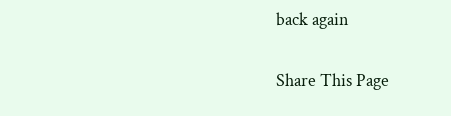back again

Share This Page